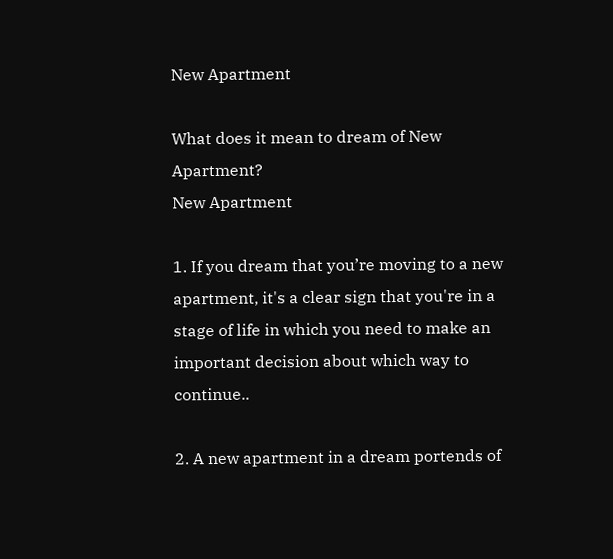New Apartment

What does it mean to dream of New Apartment?
New Apartment

1. If you dream that you’re moving to a new apartment, it's a clear sign that you're in a stage of life in which you need to make an important decision about which way to continue..

2. A new apartment in a dream portends of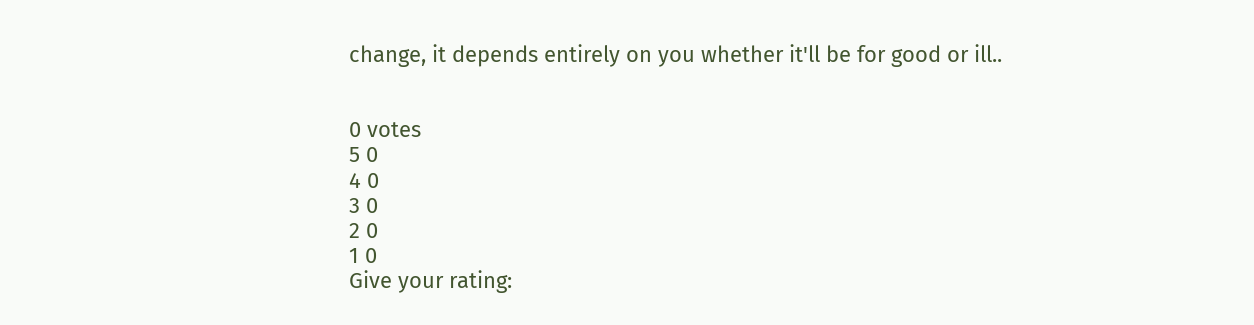change, it depends entirely on you whether it'll be for good or ill..


0 votes
5 0
4 0
3 0
2 0
1 0
Give your rating: